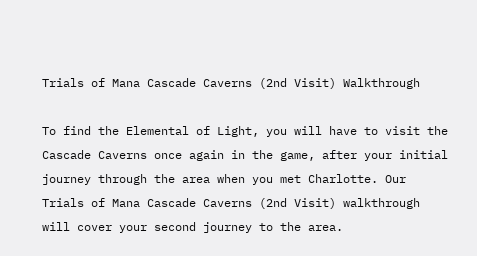Trials of Mana Cascade Caverns (2nd Visit) Walkthrough

To find the Elemental of Light, you will have to visit the Cascade Caverns once again in the game, after your initial journey through the area when you met Charlotte. Our Trials of Mana Cascade Caverns (2nd Visit) walkthrough will cover your second journey to the area.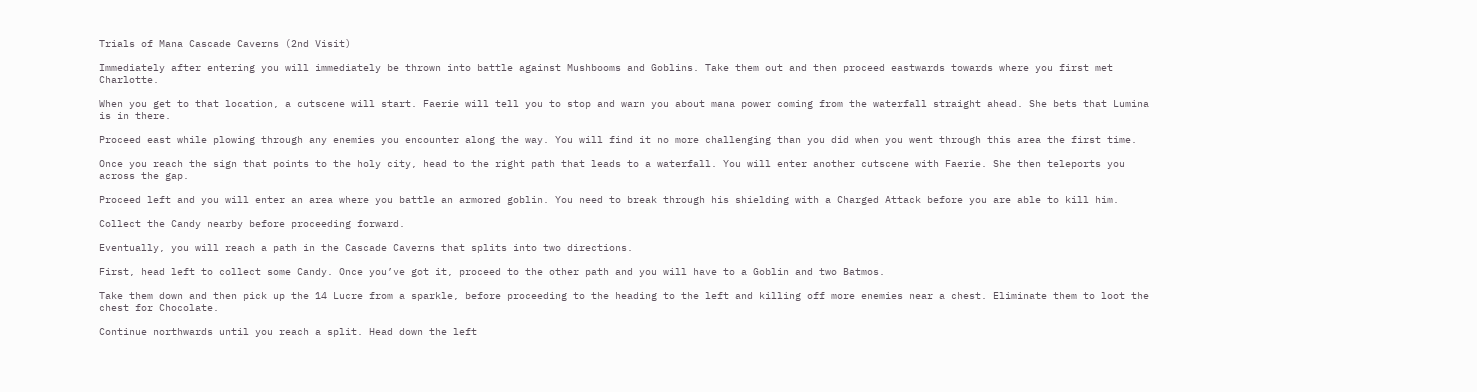Trials of Mana Cascade Caverns (2nd Visit)

Immediately after entering you will immediately be thrown into battle against Mushbooms and Goblins. Take them out and then proceed eastwards towards where you first met Charlotte.

When you get to that location, a cutscene will start. Faerie will tell you to stop and warn you about mana power coming from the waterfall straight ahead. She bets that Lumina is in there.

Proceed east while plowing through any enemies you encounter along the way. You will find it no more challenging than you did when you went through this area the first time.

Once you reach the sign that points to the holy city, head to the right path that leads to a waterfall. You will enter another cutscene with Faerie. She then teleports you across the gap.

Proceed left and you will enter an area where you battle an armored goblin. You need to break through his shielding with a Charged Attack before you are able to kill him.

Collect the Candy nearby before proceeding forward.

Eventually, you will reach a path in the Cascade Caverns that splits into two directions.

First, head left to collect some Candy. Once you’ve got it, proceed to the other path and you will have to a Goblin and two Batmos.

Take them down and then pick up the 14 Lucre from a sparkle, before proceeding to the heading to the left and killing off more enemies near a chest. Eliminate them to loot the chest for Chocolate.

Continue northwards until you reach a split. Head down the left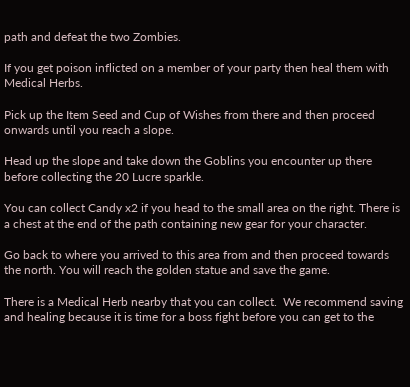path and defeat the two Zombies.

If you get poison inflicted on a member of your party then heal them with Medical Herbs.

Pick up the Item Seed and Cup of Wishes from there and then proceed onwards until you reach a slope.

Head up the slope and take down the Goblins you encounter up there before collecting the 20 Lucre sparkle.

You can collect Candy x2 if you head to the small area on the right. There is a chest at the end of the path containing new gear for your character.

Go back to where you arrived to this area from and then proceed towards the north. You will reach the golden statue and save the game.

There is a Medical Herb nearby that you can collect.  We recommend saving and healing because it is time for a boss fight before you can get to the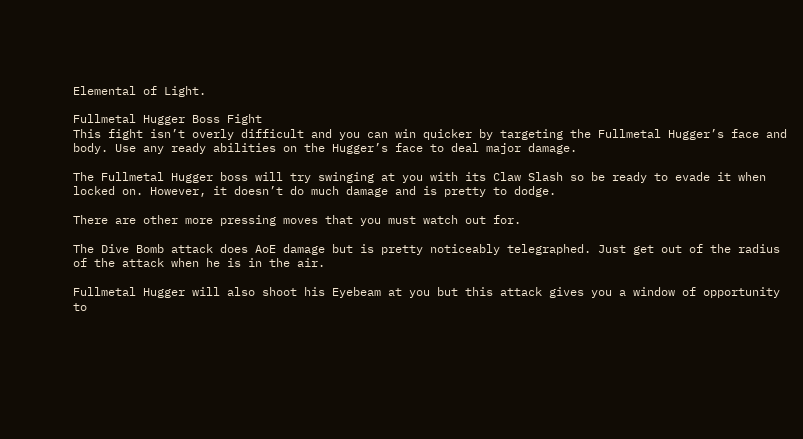Elemental of Light.

Fullmetal Hugger Boss Fight
This fight isn’t overly difficult and you can win quicker by targeting the Fullmetal Hugger’s face and body. Use any ready abilities on the Hugger’s face to deal major damage.

The Fullmetal Hugger boss will try swinging at you with its Claw Slash so be ready to evade it when locked on. However, it doesn’t do much damage and is pretty to dodge.

There are other more pressing moves that you must watch out for.

The Dive Bomb attack does AoE damage but is pretty noticeably telegraphed. Just get out of the radius of the attack when he is in the air.

Fullmetal Hugger will also shoot his Eyebeam at you but this attack gives you a window of opportunity to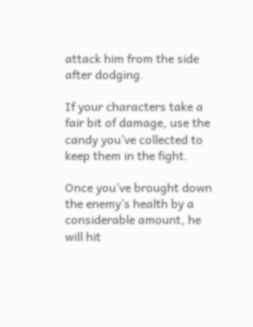attack him from the side after dodging.

If your characters take a fair bit of damage, use the candy you’ve collected to keep them in the fight.

Once you’ve brought down the enemy’s health by a considerable amount, he will hit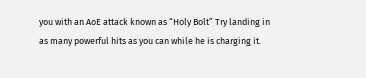you with an AoE attack known as “Holy Bolt” Try landing in as many powerful hits as you can while he is charging it.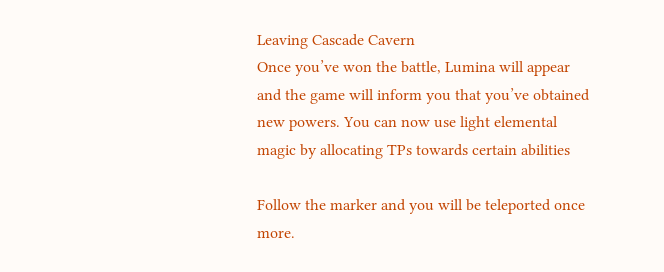Leaving Cascade Cavern
Once you’ve won the battle, Lumina will appear and the game will inform you that you’ve obtained new powers. You can now use light elemental magic by allocating TPs towards certain abilities

Follow the marker and you will be teleported once more.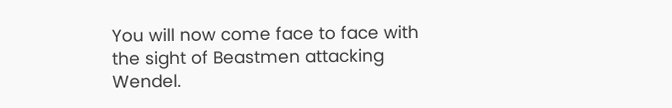You will now come face to face with the sight of Beastmen attacking Wendel.